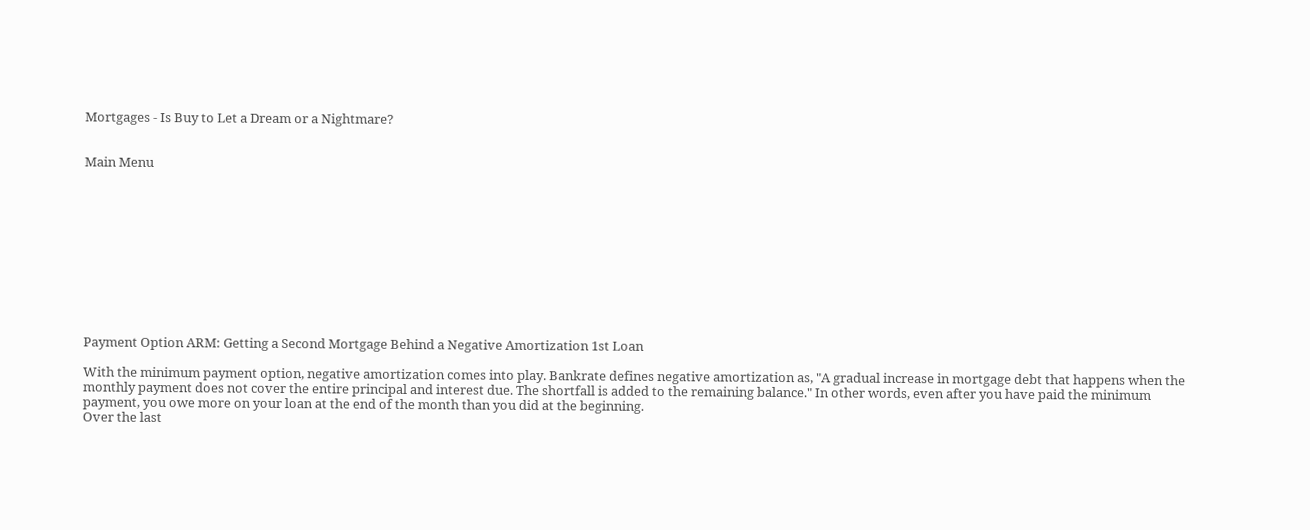Mortgages - Is Buy to Let a Dream or a Nightmare?


Main Menu











Payment Option ARM: Getting a Second Mortgage Behind a Negative Amortization 1st Loan

With the minimum payment option, negative amortization comes into play. Bankrate defines negative amortization as, "A gradual increase in mortgage debt that happens when the monthly payment does not cover the entire principal and interest due. The shortfall is added to the remaining balance." In other words, even after you have paid the minimum payment, you owe more on your loan at the end of the month than you did at the beginning.
Over the last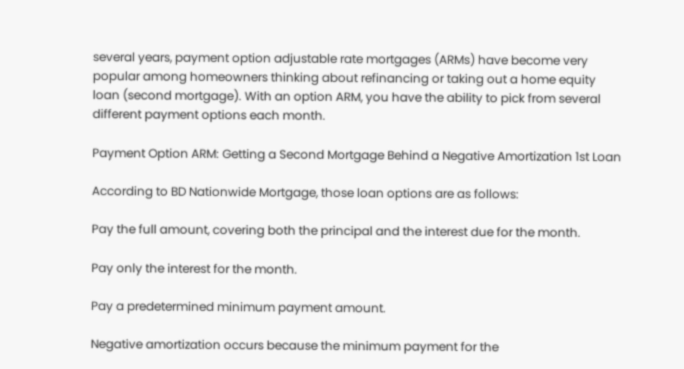several years, payment option adjustable rate mortgages (ARMs) have become very popular among homeowners thinking about refinancing or taking out a home equity loan (second mortgage). With an option ARM, you have the ability to pick from several different payment options each month.

Payment Option ARM: Getting a Second Mortgage Behind a Negative Amortization 1st Loan

According to BD Nationwide Mortgage, those loan options are as follows:

Pay the full amount, covering both the principal and the interest due for the month.

Pay only the interest for the month.

Pay a predetermined minimum payment amount.

Negative amortization occurs because the minimum payment for the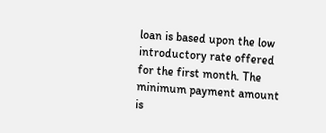loan is based upon the low introductory rate offered for the first month. The minimum payment amount is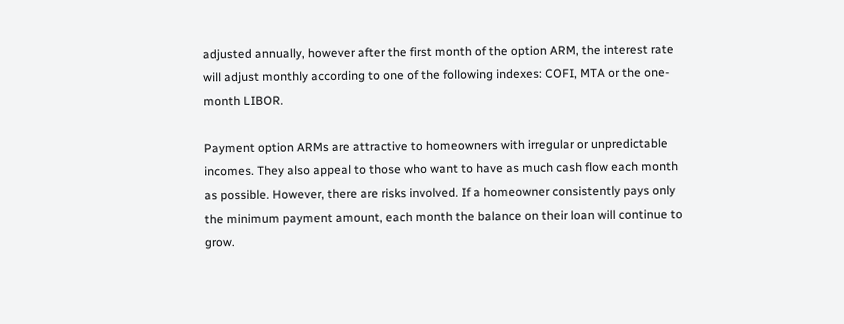adjusted annually, however after the first month of the option ARM, the interest rate will adjust monthly according to one of the following indexes: COFI, MTA or the one-month LIBOR.

Payment option ARMs are attractive to homeowners with irregular or unpredictable incomes. They also appeal to those who want to have as much cash flow each month as possible. However, there are risks involved. If a homeowner consistently pays only the minimum payment amount, each month the balance on their loan will continue to grow.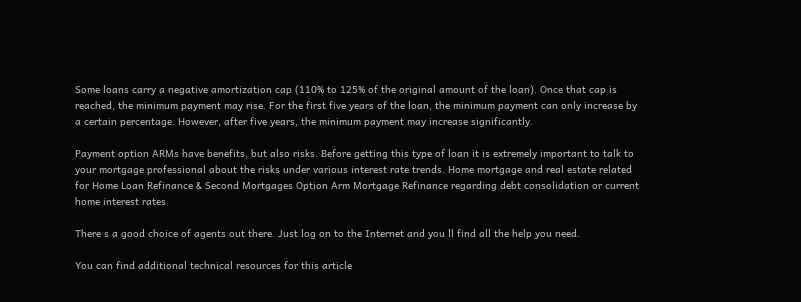Some loans carry a negative amortization cap (110% to 125% of the original amount of the loan). Once that cap is reached, the minimum payment may rise. For the first five years of the loan, the minimum payment can only increase by a certain percentage. However, after five years, the minimum payment may increase significantly.

Payment option ARMs have benefits, but also risks. Before getting this type of loan it is extremely important to talk to your mortgage professional about the risks under various interest rate trends. Home mortgage and real estate related for Home Loan Refinance & Second Mortgages Option Arm Mortgage Refinance regarding debt consolidation or current home interest rates

There s a good choice of agents out there. Just log on to the Internet and you ll find all the help you need.

You can find additional technical resources for this article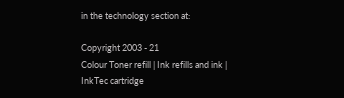in the technology section at:

Copyright 2003 - 21
Colour Toner refill | Ink refills and ink | InkTec cartridge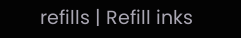refills | Refill inks